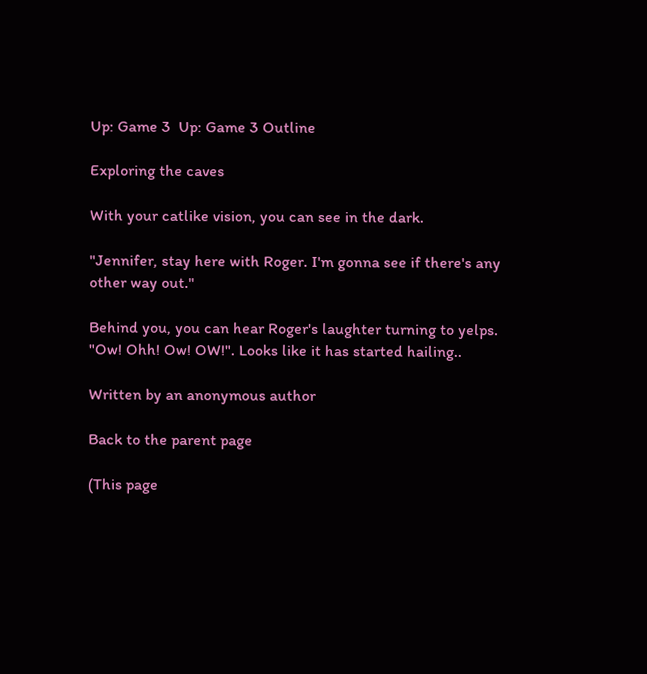Up: Game 3  Up: Game 3 Outline

Exploring the caves

With your catlike vision, you can see in the dark.

"Jennifer, stay here with Roger. I'm gonna see if there's any other way out."

Behind you, you can hear Roger's laughter turning to yelps. "Ow! Ohh! Ow! OW!". Looks like it has started hailing..

Written by an anonymous author

Back to the parent page

(This page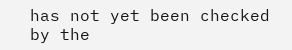has not yet been checked by the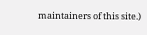maintainers of this site.)